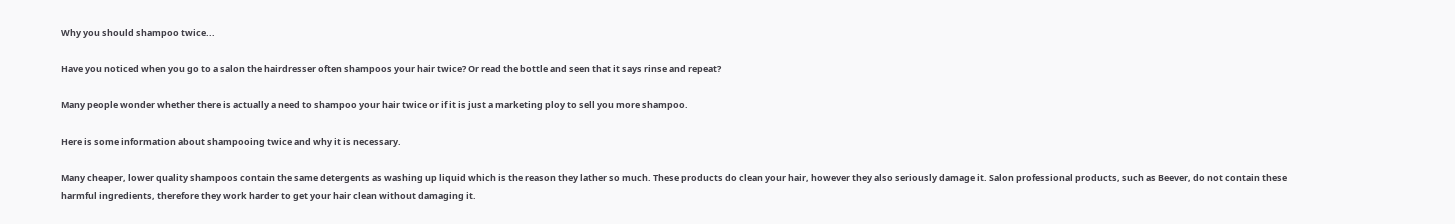Why you should shampoo twice...

Have you noticed when you go to a salon the hairdresser often shampoos your hair twice? Or read the bottle and seen that it says rinse and repeat?

Many people wonder whether there is actually a need to shampoo your hair twice or if it is just a marketing ploy to sell you more shampoo.

Here is some information about shampooing twice and why it is necessary.

Many cheaper, lower quality shampoos contain the same detergents as washing up liquid which is the reason they lather so much. These products do clean your hair, however they also seriously damage it. Salon professional products, such as Beever, do not contain these harmful ingredients, therefore they work harder to get your hair clean without damaging it.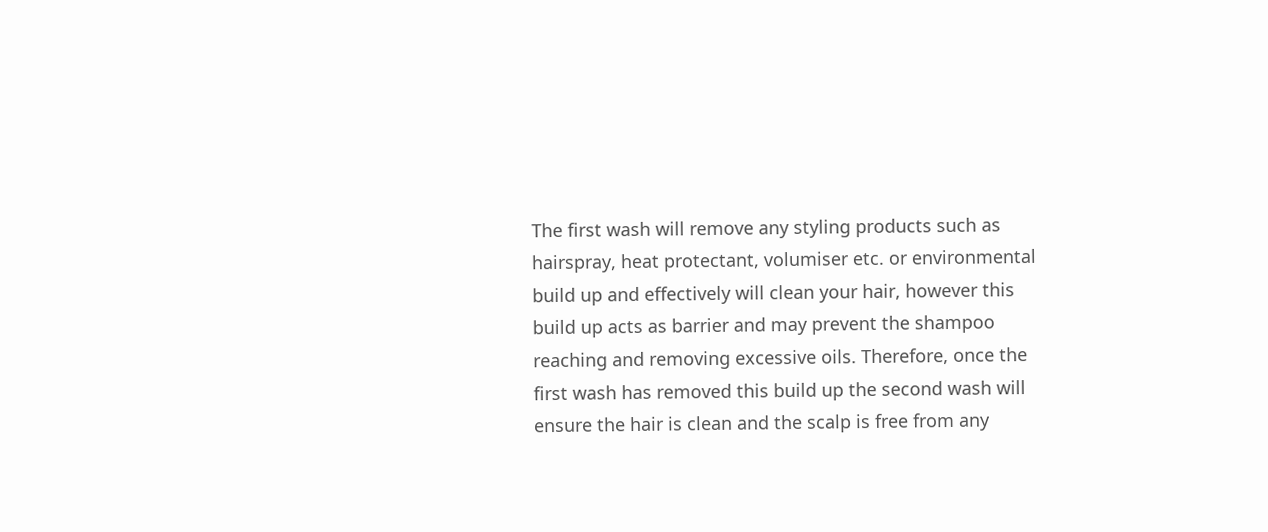The first wash will remove any styling products such as hairspray, heat protectant, volumiser etc. or environmental build up and effectively will clean your hair, however this build up acts as barrier and may prevent the shampoo reaching and removing excessive oils. Therefore, once the first wash has removed this build up the second wash will ensure the hair is clean and the scalp is free from any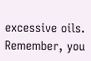excessive oils. Remember, you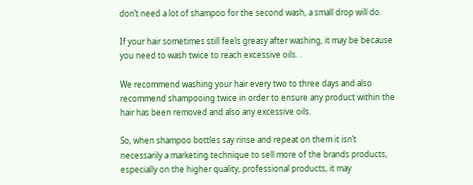don’t need a lot of shampoo for the second wash, a small drop will do.

If your hair sometimes still feels greasy after washing, it may be because you need to wash twice to reach excessive oils. .

We recommend washing your hair every two to three days and also recommend shampooing twice in order to ensure any product within the hair has been removed and also any excessive oils.

So, when shampoo bottles say rinse and repeat on them it isn’t necessarily a marketing technique to sell more of the brands products, especially on the higher quality, professional products, it may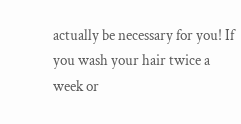actually be necessary for you! If you wash your hair twice a week or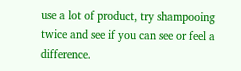use a lot of product, try shampooing twice and see if you can see or feel a difference.